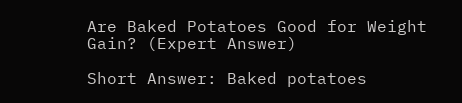Are Baked Potatoes Good for Weight Gain? (Expert Answer)

Short Answer: Baked potatoes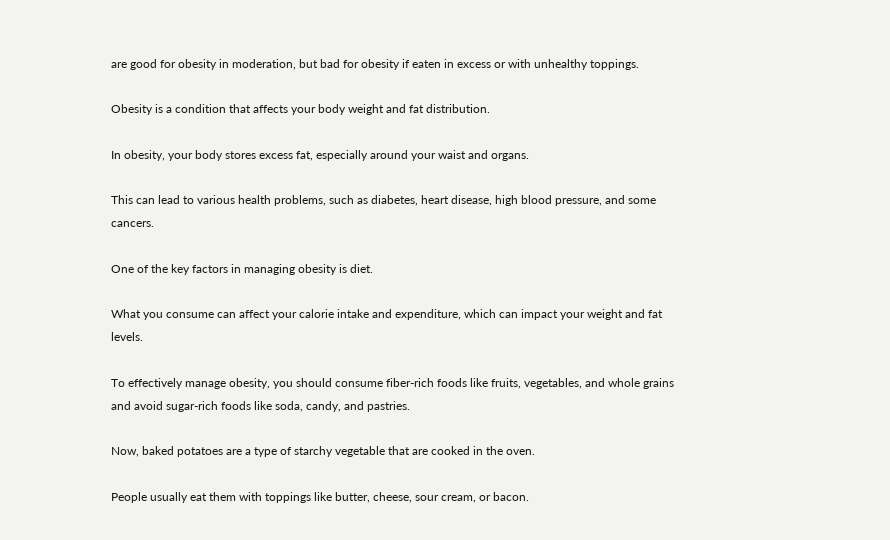are good for obesity in moderation, but bad for obesity if eaten in excess or with unhealthy toppings.

Obesity is a condition that affects your body weight and fat distribution.

In obesity, your body stores excess fat, especially around your waist and organs.

This can lead to various health problems, such as diabetes, heart disease, high blood pressure, and some cancers.

One of the key factors in managing obesity is diet.

What you consume can affect your calorie intake and expenditure, which can impact your weight and fat levels.

To effectively manage obesity, you should consume fiber-rich foods like fruits, vegetables, and whole grains and avoid sugar-rich foods like soda, candy, and pastries.

Now, baked potatoes are a type of starchy vegetable that are cooked in the oven.

People usually eat them with toppings like butter, cheese, sour cream, or bacon.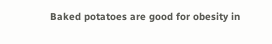Baked potatoes are good for obesity in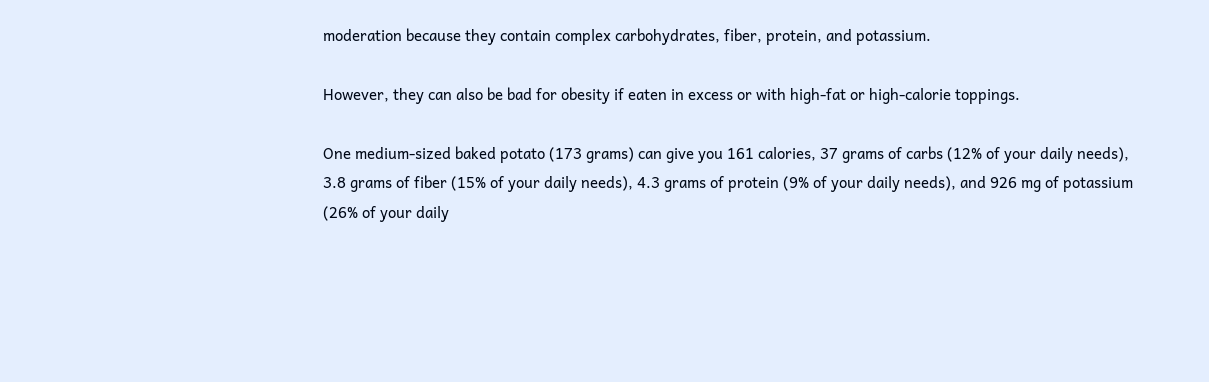moderation because they contain complex carbohydrates, fiber, protein, and potassium.

However, they can also be bad for obesity if eaten in excess or with high-fat or high-calorie toppings.

One medium-sized baked potato (173 grams) can give you 161 calories, 37 grams of carbs (12% of your daily needs), 3.8 grams of fiber (15% of your daily needs), 4.3 grams of protein (9% of your daily needs), and 926 mg of potassium (26% of your daily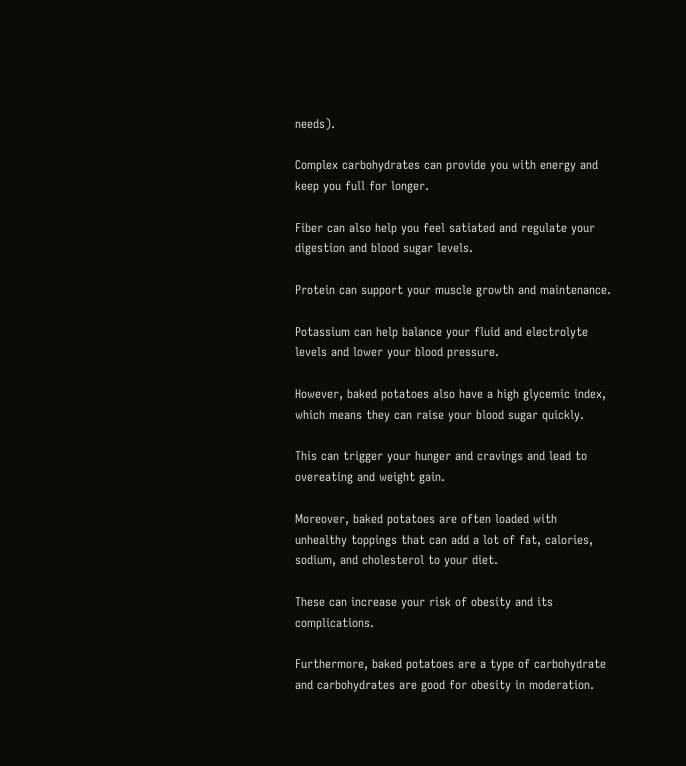needs).

Complex carbohydrates can provide you with energy and keep you full for longer.

Fiber can also help you feel satiated and regulate your digestion and blood sugar levels.

Protein can support your muscle growth and maintenance.

Potassium can help balance your fluid and electrolyte levels and lower your blood pressure.

However, baked potatoes also have a high glycemic index, which means they can raise your blood sugar quickly.

This can trigger your hunger and cravings and lead to overeating and weight gain.

Moreover, baked potatoes are often loaded with unhealthy toppings that can add a lot of fat, calories, sodium, and cholesterol to your diet.

These can increase your risk of obesity and its complications.

Furthermore, baked potatoes are a type of carbohydrate and carbohydrates are good for obesity in moderation.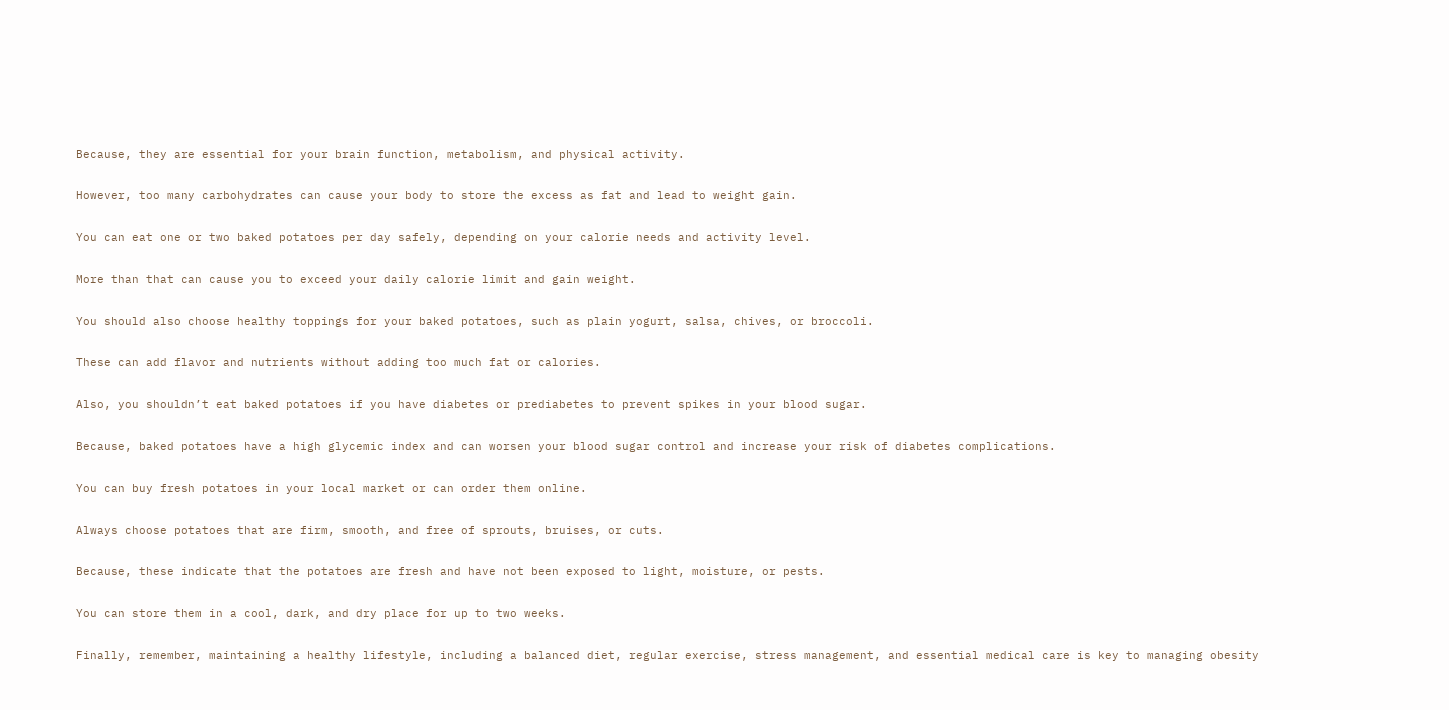Because, they are essential for your brain function, metabolism, and physical activity.

However, too many carbohydrates can cause your body to store the excess as fat and lead to weight gain.

You can eat one or two baked potatoes per day safely, depending on your calorie needs and activity level.

More than that can cause you to exceed your daily calorie limit and gain weight.

You should also choose healthy toppings for your baked potatoes, such as plain yogurt, salsa, chives, or broccoli.

These can add flavor and nutrients without adding too much fat or calories.

Also, you shouldn’t eat baked potatoes if you have diabetes or prediabetes to prevent spikes in your blood sugar.

Because, baked potatoes have a high glycemic index and can worsen your blood sugar control and increase your risk of diabetes complications.

You can buy fresh potatoes in your local market or can order them online.

Always choose potatoes that are firm, smooth, and free of sprouts, bruises, or cuts.

Because, these indicate that the potatoes are fresh and have not been exposed to light, moisture, or pests.

You can store them in a cool, dark, and dry place for up to two weeks.

Finally, remember, maintaining a healthy lifestyle, including a balanced diet, regular exercise, stress management, and essential medical care is key to managing obesity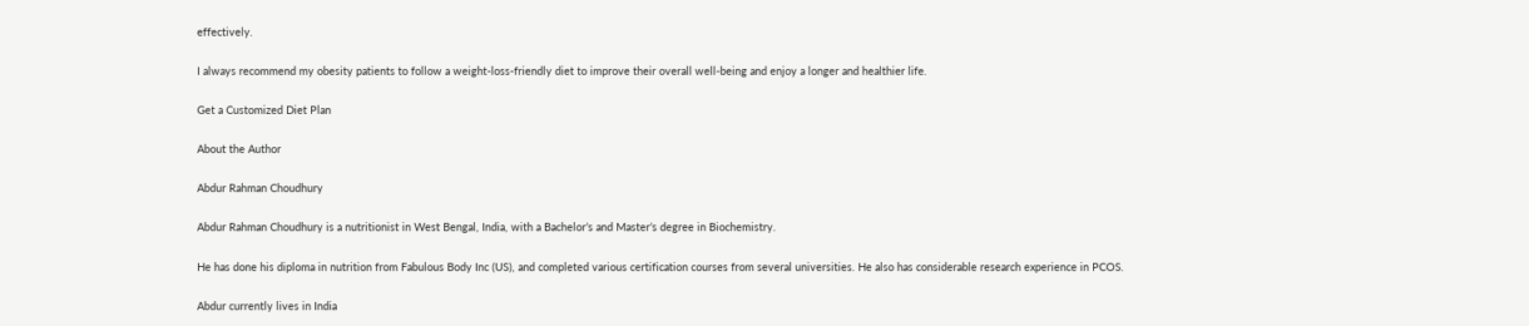effectively.

I always recommend my obesity patients to follow a weight-loss-friendly diet to improve their overall well-being and enjoy a longer and healthier life.

Get a Customized Diet Plan

About the Author

Abdur Rahman Choudhury

Abdur Rahman Choudhury is a nutritionist in West Bengal, India, with a Bachelor’s and Master’s degree in Biochemistry.

He has done his diploma in nutrition from Fabulous Body Inc (US), and completed various certification courses from several universities. He also has considerable research experience in PCOS.

Abdur currently lives in India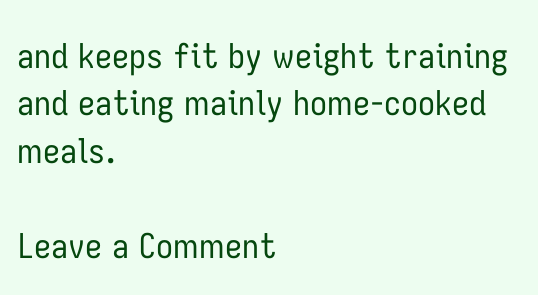and keeps fit by weight training and eating mainly home-cooked meals.

Leave a Comment